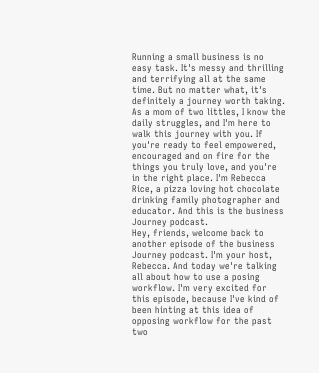Running a small business is no easy task. It's messy and thrilling and terrifying all at the same time. But no matter what, it's definitely a journey worth taking. As a mom of two littles, I know the daily struggles, and I'm here to walk this journey with you. If you're ready to feel empowered, encouraged and on fire for the things you truly love, and you're in the right place. I'm Rebecca Rice, a pizza loving hot chocolate drinking family photographer and educator. And this is the business Journey podcast.
Hey, friends, welcome back to another episode of the business Journey podcast. I'm your host, Rebecca. And today we're talking all about how to use a posing workflow. I'm very excited for this episode, because I've kind of been hinting at this idea of opposing workflow for the past two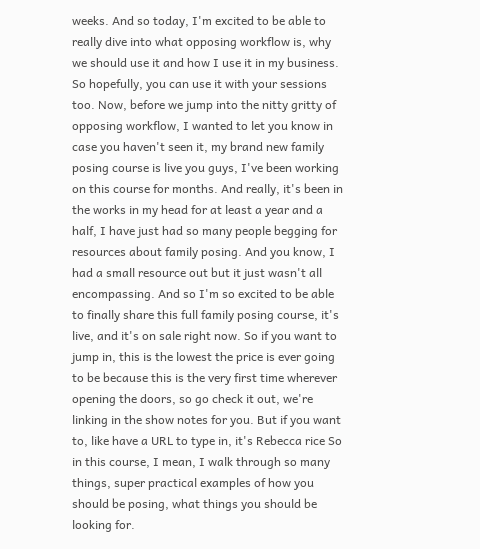weeks. And so today, I'm excited to be able to really dive into what opposing workflow is, why we should use it and how I use it in my business. So hopefully, you can use it with your sessions too. Now, before we jump into the nitty gritty of opposing workflow, I wanted to let you know in case you haven't seen it, my brand new family posing course is live you guys, I've been working on this course for months. And really, it's been in the works in my head for at least a year and a half, I have just had so many people begging for resources about family posing. And you know, I had a small resource out but it just wasn't all encompassing. And so I'm so excited to be able to finally share this full family posing course, it's live, and it's on sale right now. So if you want to jump in, this is the lowest the price is ever going to be because this is the very first time wherever opening the doors, so go check it out, we're linking in the show notes for you. But if you want to, like have a URL to type in, it's Rebecca rice So in this course, I mean, I walk through so many things, super practical examples of how you should be posing, what things you should be looking for.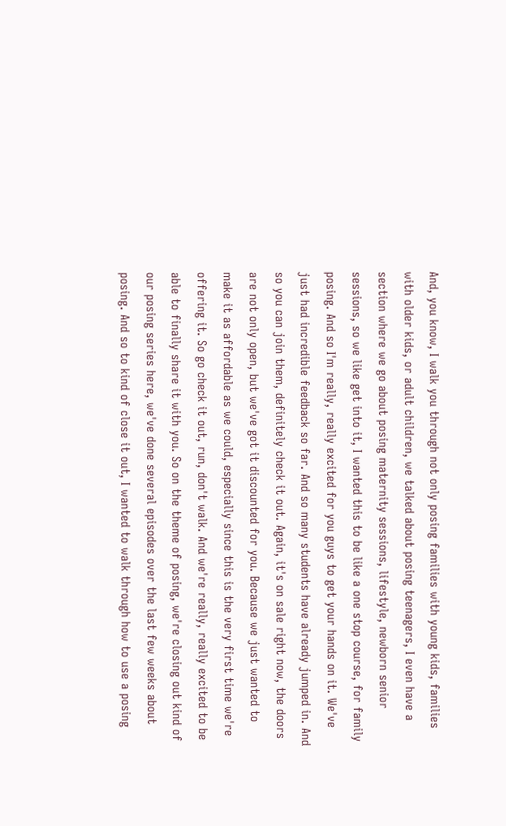And, you know, I walk you through not only posing families with young kids, families with older kids, or adult children, we talked about posing teenagers, I even have a section where we go about posing maternity sessions, lifestyle, newborn senior sessions, so we like get into it, I wanted this to be like a one stop course, for family posing. And so I'm really, really excited for you guys to get your hands on it. We've just had incredible feedback so far. And so many students have already jumped in. And so you can join them, definitely check it out. Again, it's on sale right now, the doors are not only open, but we've got it discounted for you. Because we just wanted to make it as affordable as we could, especially since this is the very first time we're offering it. So go check it out, run, don't walk. And we're really, really excited to be able to finally share it with you. So on the theme of posing, we're closing out kind of our posing series here, we've done several episodes over the last few weeks about posing. And so to kind of close it out, I wanted to walk through how to use a posing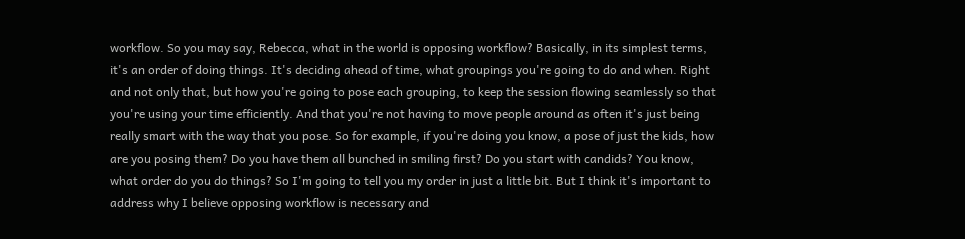workflow. So you may say, Rebecca, what in the world is opposing workflow? Basically, in its simplest terms, it's an order of doing things. It's deciding ahead of time, what groupings you're going to do and when. Right and not only that, but how you're going to pose each grouping, to keep the session flowing seamlessly so that you're using your time efficiently. And that you're not having to move people around as often it's just being really smart with the way that you pose. So for example, if you're doing you know, a pose of just the kids, how are you posing them? Do you have them all bunched in smiling first? Do you start with candids? You know, what order do you do things? So I'm going to tell you my order in just a little bit. But I think it's important to address why I believe opposing workflow is necessary and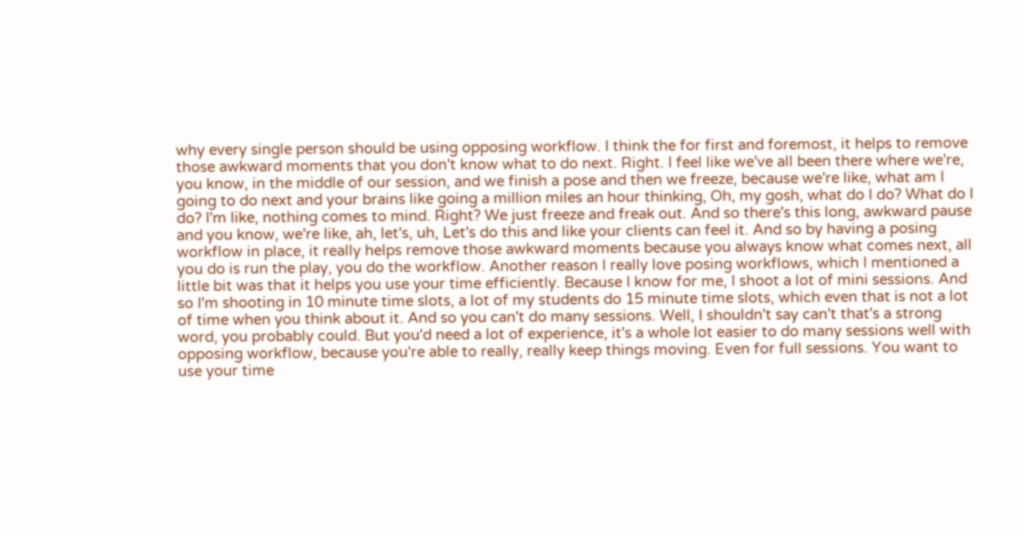why every single person should be using opposing workflow. I think the for first and foremost, it helps to remove those awkward moments that you don't know what to do next. Right. I feel like we've all been there where we're, you know, in the middle of our session, and we finish a pose and then we freeze, because we're like, what am I going to do next and your brains like going a million miles an hour thinking, Oh, my gosh, what do I do? What do I do? I'm like, nothing comes to mind. Right? We just freeze and freak out. And so there's this long, awkward pause and you know, we're like, ah, let's, uh, Let's do this and like your clients can feel it. And so by having a posing workflow in place, it really helps remove those awkward moments because you always know what comes next, all you do is run the play, you do the workflow. Another reason I really love posing workflows, which I mentioned a little bit was that it helps you use your time efficiently. Because I know for me, I shoot a lot of mini sessions. And so I'm shooting in 10 minute time slots, a lot of my students do 15 minute time slots, which even that is not a lot of time when you think about it. And so you can't do many sessions. Well, I shouldn't say can't that's a strong word, you probably could. But you'd need a lot of experience, it's a whole lot easier to do many sessions well with opposing workflow, because you're able to really, really keep things moving. Even for full sessions. You want to use your time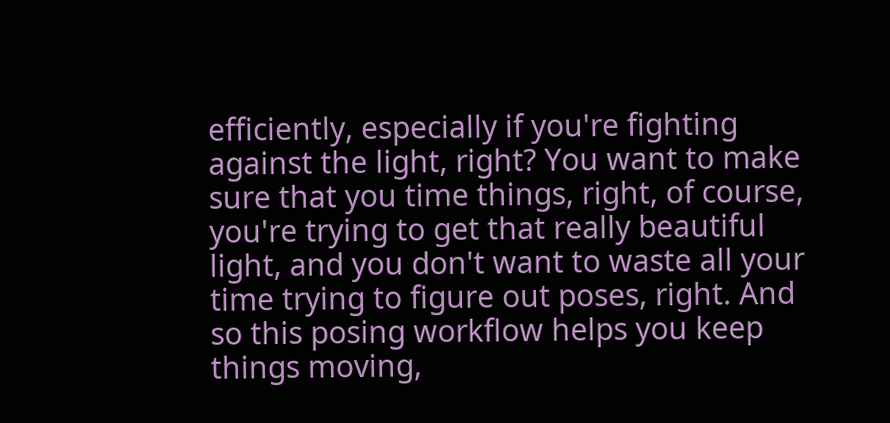efficiently, especially if you're fighting against the light, right? You want to make sure that you time things, right, of course, you're trying to get that really beautiful light, and you don't want to waste all your time trying to figure out poses, right. And so this posing workflow helps you keep things moving,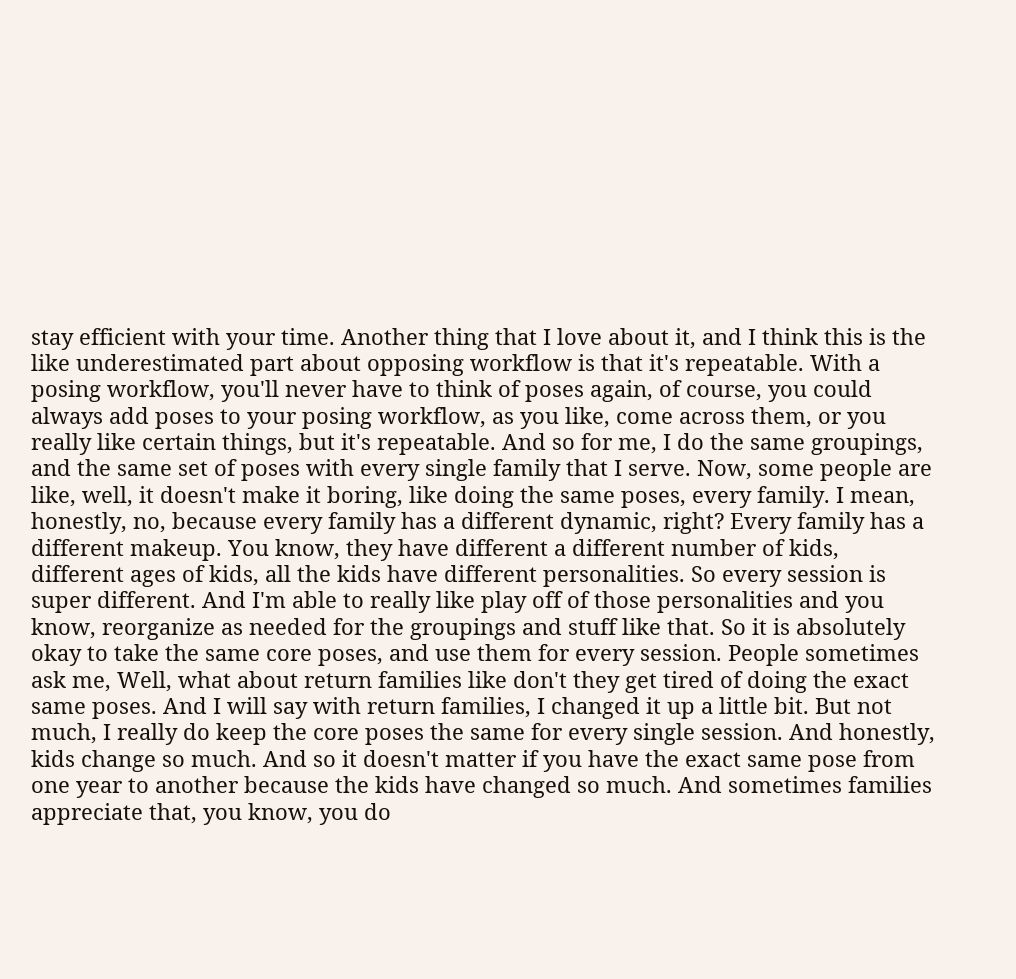stay efficient with your time. Another thing that I love about it, and I think this is the like underestimated part about opposing workflow is that it's repeatable. With a posing workflow, you'll never have to think of poses again, of course, you could always add poses to your posing workflow, as you like, come across them, or you really like certain things, but it's repeatable. And so for me, I do the same groupings, and the same set of poses with every single family that I serve. Now, some people are like, well, it doesn't make it boring, like doing the same poses, every family. I mean, honestly, no, because every family has a different dynamic, right? Every family has a different makeup. You know, they have different a different number of kids, different ages of kids, all the kids have different personalities. So every session is super different. And I'm able to really like play off of those personalities and you know, reorganize as needed for the groupings and stuff like that. So it is absolutely okay to take the same core poses, and use them for every session. People sometimes ask me, Well, what about return families like don't they get tired of doing the exact same poses. And I will say with return families, I changed it up a little bit. But not much, I really do keep the core poses the same for every single session. And honestly, kids change so much. And so it doesn't matter if you have the exact same pose from one year to another because the kids have changed so much. And sometimes families appreciate that, you know, you do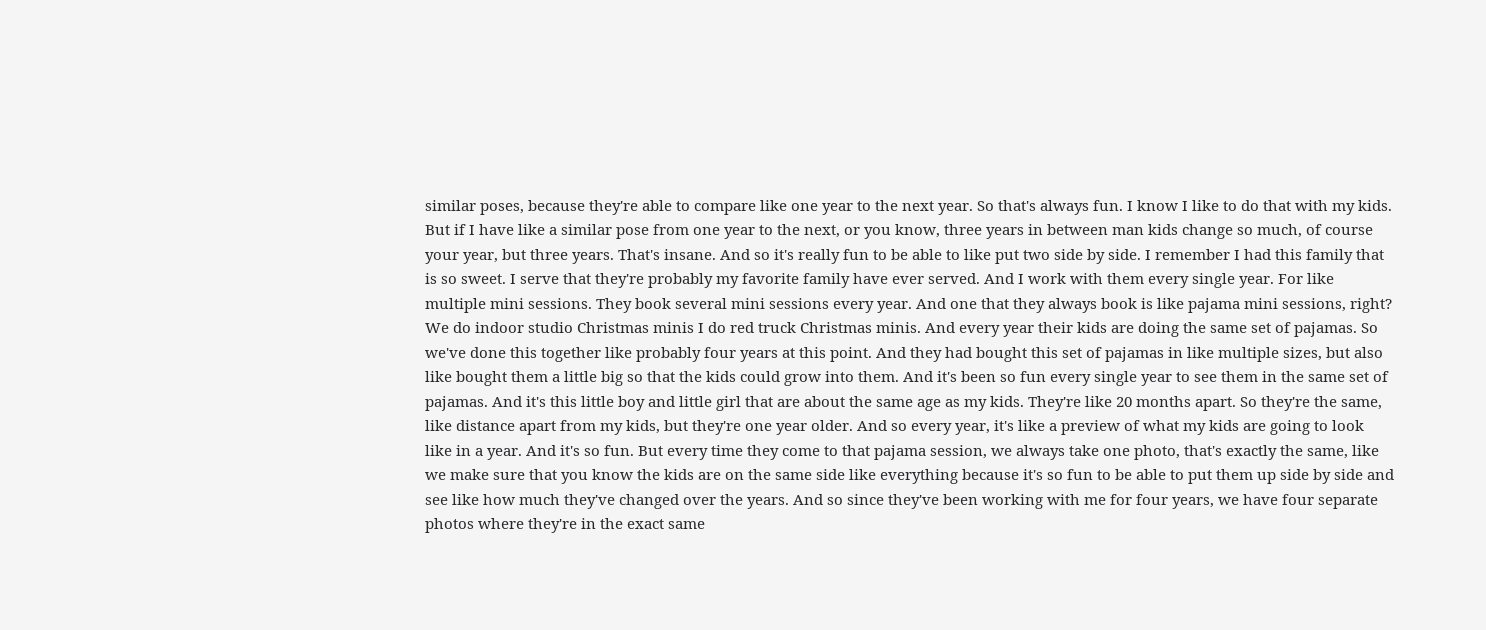similar poses, because they're able to compare like one year to the next year. So that's always fun. I know I like to do that with my kids. But if I have like a similar pose from one year to the next, or you know, three years in between man kids change so much, of course your year, but three years. That's insane. And so it's really fun to be able to like put two side by side. I remember I had this family that is so sweet. I serve that they're probably my favorite family have ever served. And I work with them every single year. For like multiple mini sessions. They book several mini sessions every year. And one that they always book is like pajama mini sessions, right? We do indoor studio Christmas minis I do red truck Christmas minis. And every year their kids are doing the same set of pajamas. So we've done this together like probably four years at this point. And they had bought this set of pajamas in like multiple sizes, but also like bought them a little big so that the kids could grow into them. And it's been so fun every single year to see them in the same set of pajamas. And it's this little boy and little girl that are about the same age as my kids. They're like 20 months apart. So they're the same, like distance apart from my kids, but they're one year older. And so every year, it's like a preview of what my kids are going to look like in a year. And it's so fun. But every time they come to that pajama session, we always take one photo, that's exactly the same, like we make sure that you know the kids are on the same side like everything because it's so fun to be able to put them up side by side and see like how much they've changed over the years. And so since they've been working with me for four years, we have four separate photos where they're in the exact same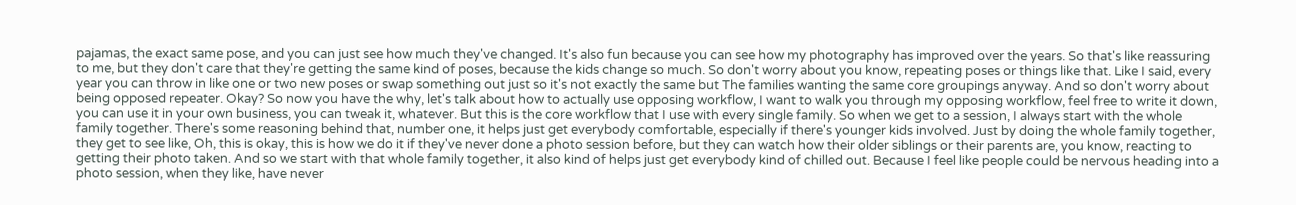pajamas, the exact same pose, and you can just see how much they've changed. It's also fun because you can see how my photography has improved over the years. So that's like reassuring to me, but they don't care that they're getting the same kind of poses, because the kids change so much. So don't worry about you know, repeating poses or things like that. Like I said, every year you can throw in like one or two new poses or swap something out just so it's not exactly the same but The families wanting the same core groupings anyway. And so don't worry about being opposed repeater. Okay? So now you have the why, let's talk about how to actually use opposing workflow, I want to walk you through my opposing workflow, feel free to write it down, you can use it in your own business, you can tweak it, whatever. But this is the core workflow that I use with every single family. So when we get to a session, I always start with the whole family together. There's some reasoning behind that, number one, it helps just get everybody comfortable, especially if there's younger kids involved. Just by doing the whole family together, they get to see like, Oh, this is okay, this is how we do it if they've never done a photo session before, but they can watch how their older siblings or their parents are, you know, reacting to getting their photo taken. And so we start with that whole family together, it also kind of helps just get everybody kind of chilled out. Because I feel like people could be nervous heading into a photo session, when they like, have never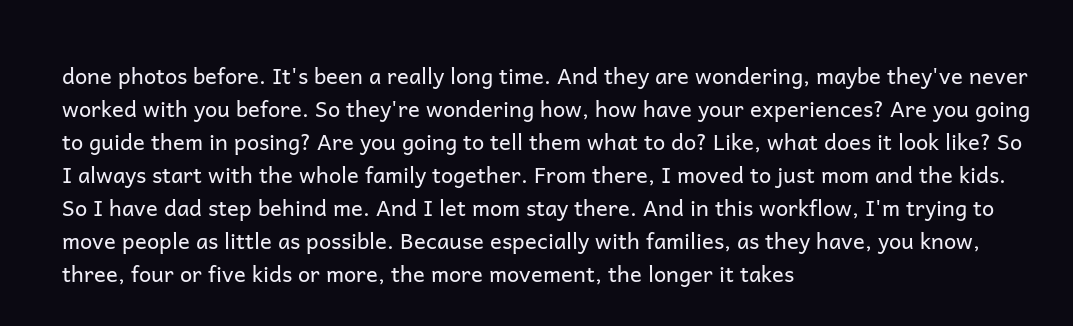done photos before. It's been a really long time. And they are wondering, maybe they've never worked with you before. So they're wondering how, how have your experiences? Are you going to guide them in posing? Are you going to tell them what to do? Like, what does it look like? So I always start with the whole family together. From there, I moved to just mom and the kids. So I have dad step behind me. And I let mom stay there. And in this workflow, I'm trying to move people as little as possible. Because especially with families, as they have, you know, three, four or five kids or more, the more movement, the longer it takes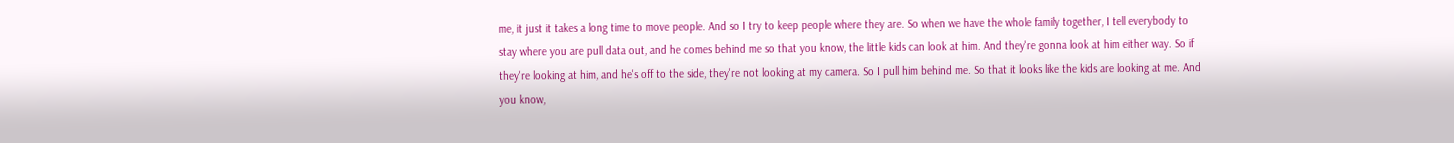me, it just it takes a long time to move people. And so I try to keep people where they are. So when we have the whole family together, I tell everybody to stay where you are pull data out, and he comes behind me so that you know, the little kids can look at him. And they're gonna look at him either way. So if they're looking at him, and he's off to the side, they're not looking at my camera. So I pull him behind me. So that it looks like the kids are looking at me. And you know,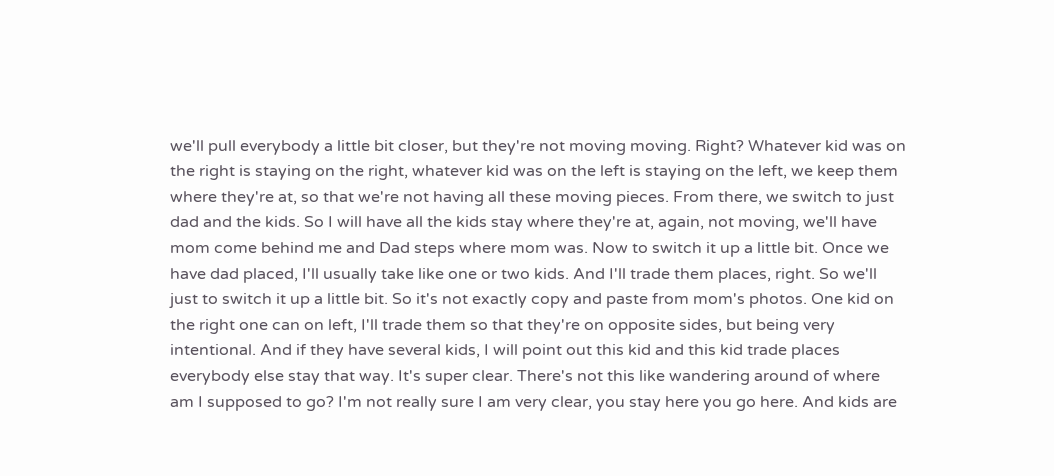we'll pull everybody a little bit closer, but they're not moving moving. Right? Whatever kid was on the right is staying on the right, whatever kid was on the left is staying on the left, we keep them where they're at, so that we're not having all these moving pieces. From there, we switch to just dad and the kids. So I will have all the kids stay where they're at, again, not moving, we'll have mom come behind me and Dad steps where mom was. Now to switch it up a little bit. Once we have dad placed, I'll usually take like one or two kids. And I'll trade them places, right. So we'll just to switch it up a little bit. So it's not exactly copy and paste from mom's photos. One kid on the right one can on left, I'll trade them so that they're on opposite sides, but being very intentional. And if they have several kids, I will point out this kid and this kid trade places everybody else stay that way. It's super clear. There's not this like wandering around of where am I supposed to go? I'm not really sure I am very clear, you stay here you go here. And kids are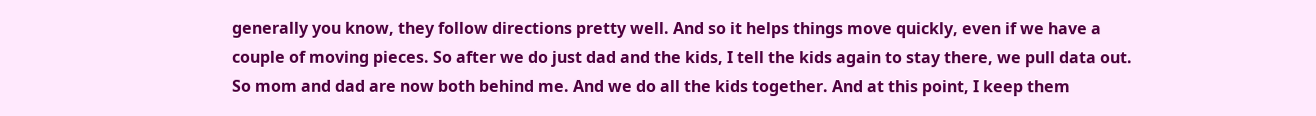generally you know, they follow directions pretty well. And so it helps things move quickly, even if we have a couple of moving pieces. So after we do just dad and the kids, I tell the kids again to stay there, we pull data out. So mom and dad are now both behind me. And we do all the kids together. And at this point, I keep them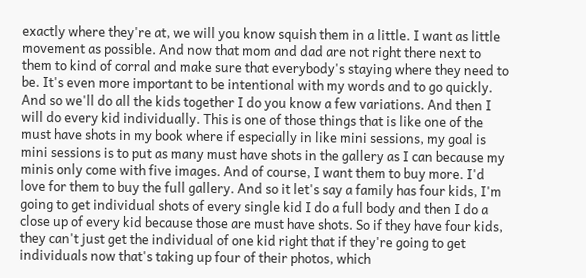exactly where they're at, we will you know squish them in a little. I want as little movement as possible. And now that mom and dad are not right there next to them to kind of corral and make sure that everybody's staying where they need to be. It's even more important to be intentional with my words and to go quickly. And so we'll do all the kids together I do you know a few variations. And then I will do every kid individually. This is one of those things that is like one of the must have shots in my book where if especially in like mini sessions, my goal is mini sessions is to put as many must have shots in the gallery as I can because my minis only come with five images. And of course, I want them to buy more. I'd love for them to buy the full gallery. And so it let's say a family has four kids, I'm going to get individual shots of every single kid I do a full body and then I do a close up of every kid because those are must have shots. So if they have four kids, they can't just get the individual of one kid right that if they're going to get individuals now that's taking up four of their photos, which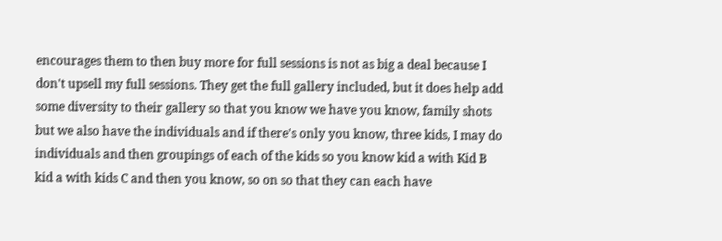encourages them to then buy more for full sessions is not as big a deal because I don't upsell my full sessions. They get the full gallery included, but it does help add some diversity to their gallery so that you know we have you know, family shots but we also have the individuals and if there's only you know, three kids, I may do individuals and then groupings of each of the kids so you know kid a with Kid B kid a with kids C and then you know, so on so that they can each have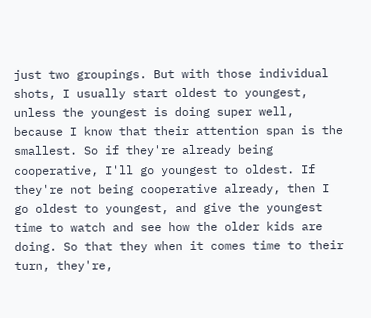just two groupings. But with those individual shots, I usually start oldest to youngest, unless the youngest is doing super well, because I know that their attention span is the smallest. So if they're already being cooperative, I'll go youngest to oldest. If they're not being cooperative already, then I go oldest to youngest, and give the youngest time to watch and see how the older kids are doing. So that they when it comes time to their turn, they're,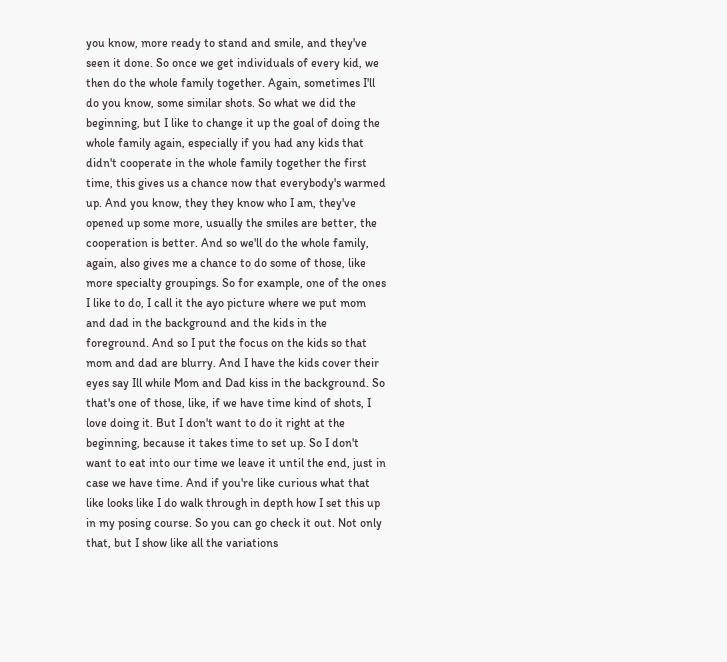you know, more ready to stand and smile, and they've seen it done. So once we get individuals of every kid, we then do the whole family together. Again, sometimes I'll do you know, some similar shots. So what we did the beginning, but I like to change it up the goal of doing the whole family again, especially if you had any kids that didn't cooperate in the whole family together the first time, this gives us a chance now that everybody's warmed up. And you know, they they know who I am, they've opened up some more, usually the smiles are better, the cooperation is better. And so we'll do the whole family, again, also gives me a chance to do some of those, like more specialty groupings. So for example, one of the ones I like to do, I call it the ayo picture where we put mom and dad in the background and the kids in the foreground. And so I put the focus on the kids so that mom and dad are blurry. And I have the kids cover their eyes say Ill while Mom and Dad kiss in the background. So that's one of those, like, if we have time kind of shots, I love doing it. But I don't want to do it right at the beginning, because it takes time to set up. So I don't want to eat into our time we leave it until the end, just in case we have time. And if you're like curious what that like looks like I do walk through in depth how I set this up in my posing course. So you can go check it out. Not only that, but I show like all the variations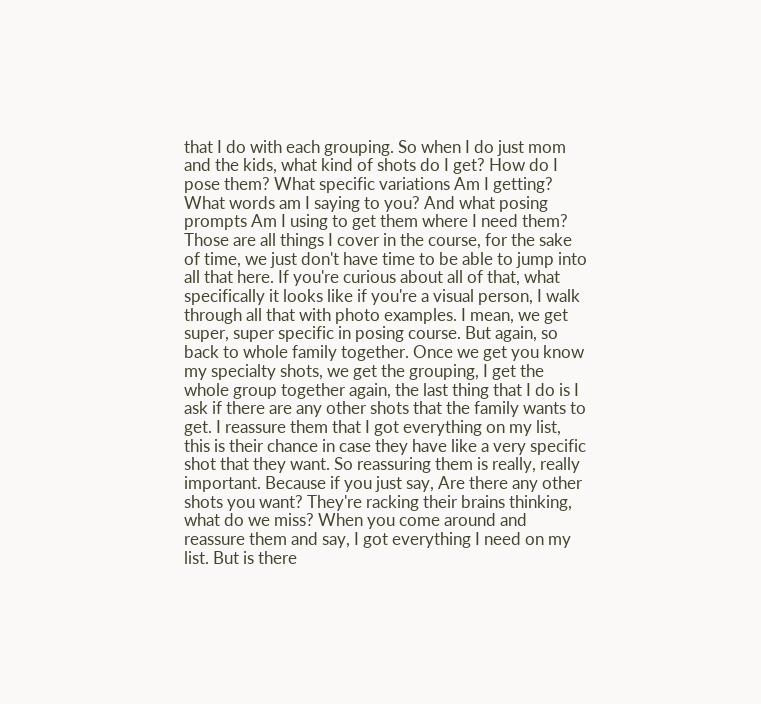that I do with each grouping. So when I do just mom and the kids, what kind of shots do I get? How do I pose them? What specific variations Am I getting? What words am I saying to you? And what posing prompts Am I using to get them where I need them? Those are all things I cover in the course, for the sake of time, we just don't have time to be able to jump into all that here. If you're curious about all of that, what specifically it looks like if you're a visual person, I walk through all that with photo examples. I mean, we get super, super specific in posing course. But again, so back to whole family together. Once we get you know my specialty shots, we get the grouping, I get the whole group together again, the last thing that I do is I ask if there are any other shots that the family wants to get. I reassure them that I got everything on my list, this is their chance in case they have like a very specific shot that they want. So reassuring them is really, really important. Because if you just say, Are there any other shots you want? They're racking their brains thinking, what do we miss? When you come around and reassure them and say, I got everything I need on my list. But is there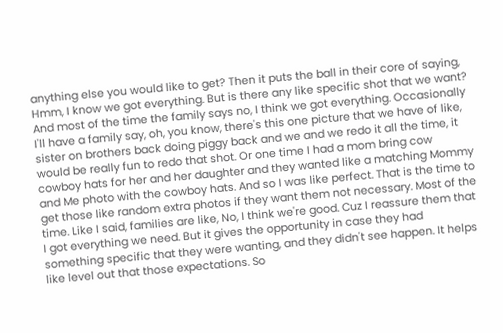anything else you would like to get? Then it puts the ball in their core of saying, Hmm, I know we got everything. But is there any like specific shot that we want? And most of the time the family says no, I think we got everything. Occasionally I'll have a family say, oh, you know, there's this one picture that we have of like, sister on brothers back doing piggy back and we and we redo it all the time, it would be really fun to redo that shot. Or one time I had a mom bring cow cowboy hats for her and her daughter and they wanted like a matching Mommy and Me photo with the cowboy hats. And so I was like perfect. That is the time to get those like random extra photos if they want them not necessary. Most of the time. Like I said, families are like, No, I think we're good. Cuz I reassure them that I got everything we need. But it gives the opportunity in case they had something specific that they were wanting, and they didn't see happen. It helps like level out that those expectations. So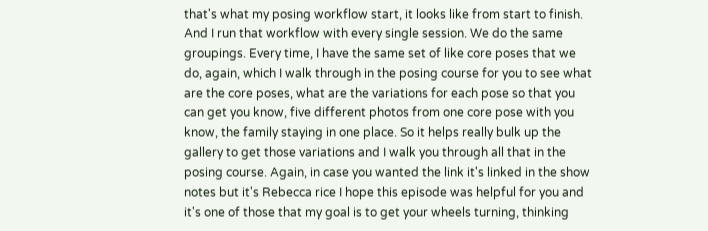that's what my posing workflow start, it looks like from start to finish. And I run that workflow with every single session. We do the same groupings. Every time, I have the same set of like core poses that we do, again, which I walk through in the posing course for you to see what are the core poses, what are the variations for each pose so that you can get you know, five different photos from one core pose with you know, the family staying in one place. So it helps really bulk up the gallery to get those variations and I walk you through all that in the posing course. Again, in case you wanted the link it's linked in the show notes but it's Rebecca rice I hope this episode was helpful for you and it's one of those that my goal is to get your wheels turning, thinking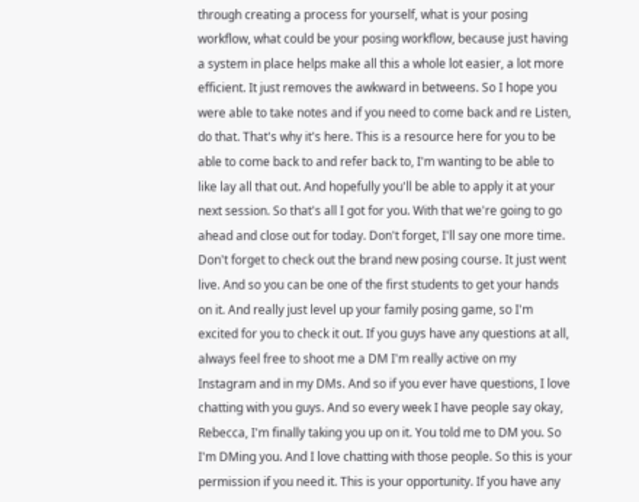through creating a process for yourself, what is your posing workflow, what could be your posing workflow, because just having a system in place helps make all this a whole lot easier, a lot more efficient. It just removes the awkward in betweens. So I hope you were able to take notes and if you need to come back and re Listen, do that. That's why it's here. This is a resource here for you to be able to come back to and refer back to, I'm wanting to be able to like lay all that out. And hopefully you'll be able to apply it at your next session. So that's all I got for you. With that we're going to go ahead and close out for today. Don't forget, I'll say one more time. Don't forget to check out the brand new posing course. It just went live. And so you can be one of the first students to get your hands on it. And really just level up your family posing game, so I'm excited for you to check it out. If you guys have any questions at all, always feel free to shoot me a DM I'm really active on my Instagram and in my DMs. And so if you ever have questions, I love chatting with you guys. And so every week I have people say okay, Rebecca, I'm finally taking you up on it. You told me to DM you. So I'm DMing you. And I love chatting with those people. So this is your permission if you need it. This is your opportunity. If you have any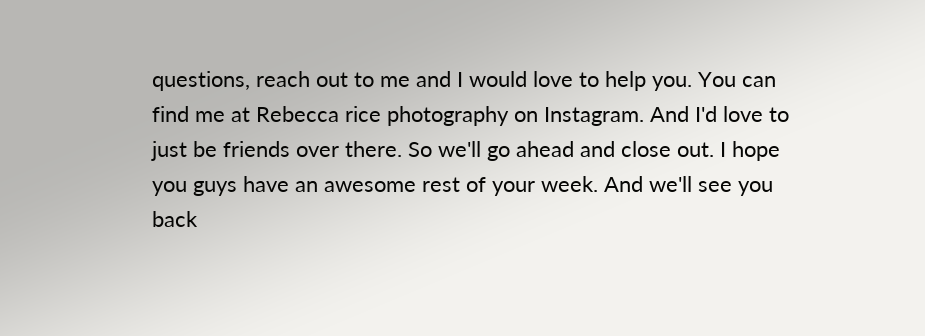questions, reach out to me and I would love to help you. You can find me at Rebecca rice photography on Instagram. And I'd love to just be friends over there. So we'll go ahead and close out. I hope you guys have an awesome rest of your week. And we'll see you back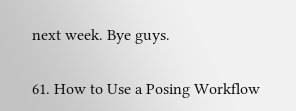next week. Bye guys.

61. How to Use a Posing Workflow